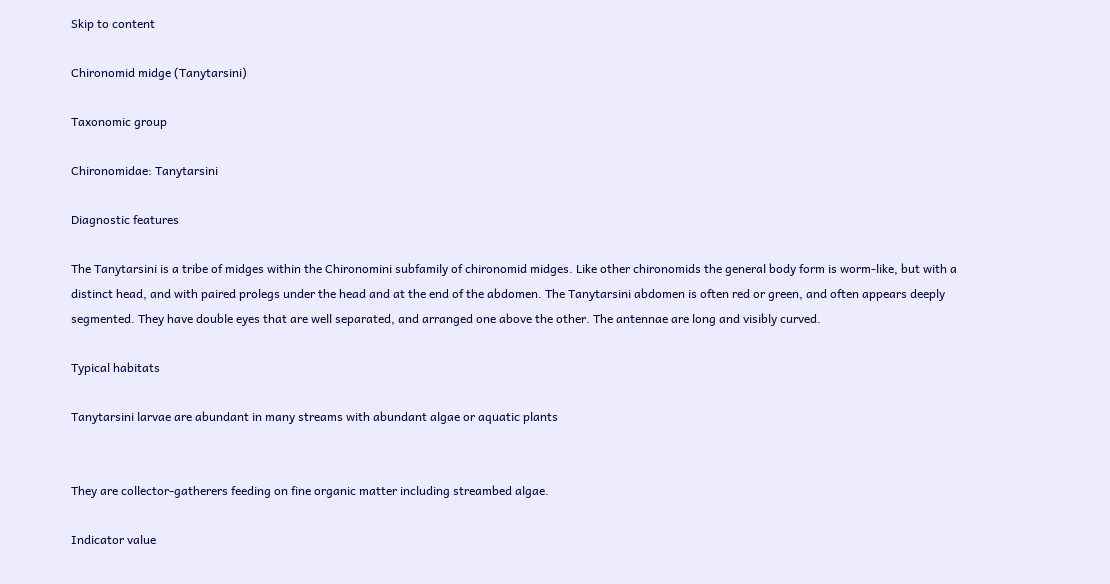Skip to content

Chironomid midge (Tanytarsini)

Taxonomic group

Chironomidae: Tanytarsini

Diagnostic features

The Tanytarsini is a tribe of midges within the Chironomini subfamily of chironomid midges. Like other chironomids the general body form is worm-like, but with a distinct head, and with paired prolegs under the head and at the end of the abdomen. The Tanytarsini abdomen is often red or green, and often appears deeply segmented. They have double eyes that are well separated, and arranged one above the other. The antennae are long and visibly curved.

Typical habitats

Tanytarsini larvae are abundant in many streams with abundant algae or aquatic plants


They are collector-gatherers feeding on fine organic matter including streambed algae.

Indicator value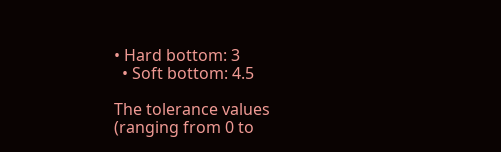• Hard bottom: 3
  • Soft bottom: 4.5

The tolerance values (ranging from 0 to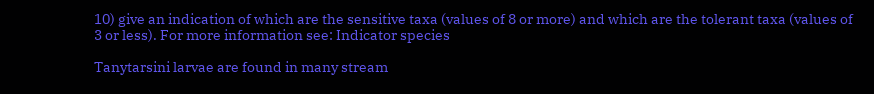10) give an indication of which are the sensitive taxa (values of 8 or more) and which are the tolerant taxa (values of 3 or less). For more information see: Indicator species

Tanytarsini larvae are found in many stream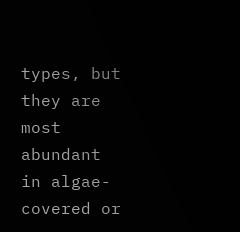types, but they are most abundant in algae-covered or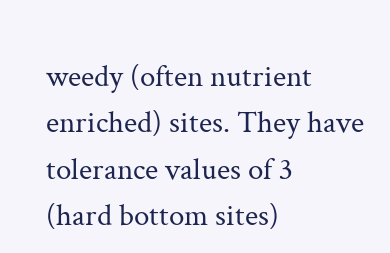weedy (often nutrient enriched) sites. They have tolerance values of 3 (hard bottom sites)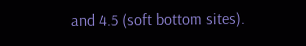and 4.5 (soft bottom sites).